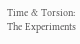Time & Torsion: The Experiments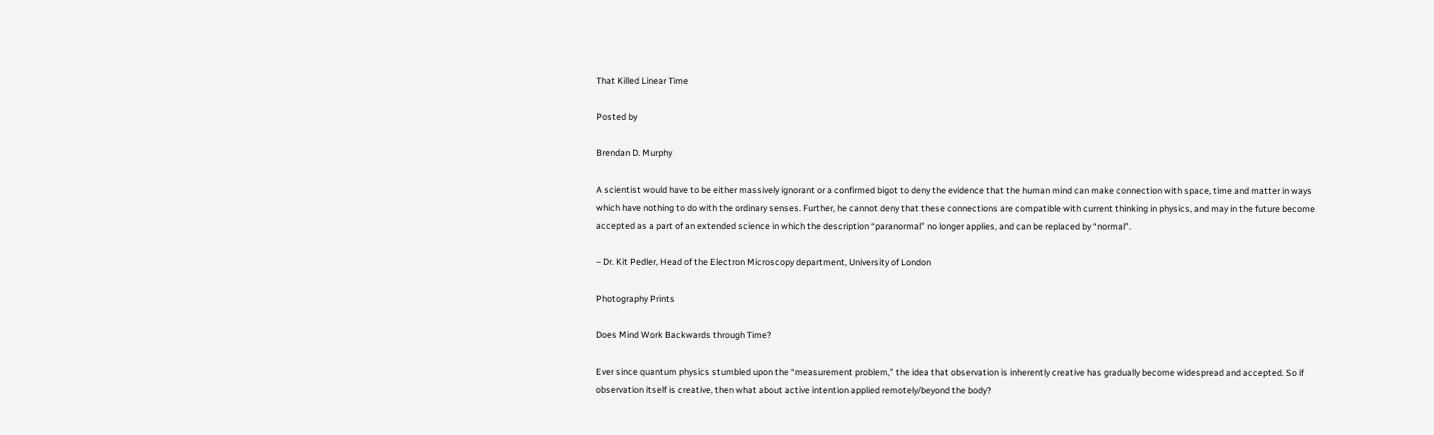That Killed Linear Time

Posted by

Brendan D. Murphy

A scientist would have to be either massively ignorant or a confirmed bigot to deny the evidence that the human mind can make connection with space, time and matter in ways which have nothing to do with the ordinary senses. Further, he cannot deny that these connections are compatible with current thinking in physics, and may in the future become accepted as a part of an extended science in which the description “paranormal” no longer applies, and can be replaced by “normal”.

– Dr. Kit Pedler, Head of the Electron Microscopy department, University of London

Photography Prints

Does Mind Work Backwards through Time?

Ever since quantum physics stumbled upon the “measurement problem,” the idea that observation is inherently creative has gradually become widespread and accepted. So if observation itself is creative, then what about active intention applied remotely/beyond the body?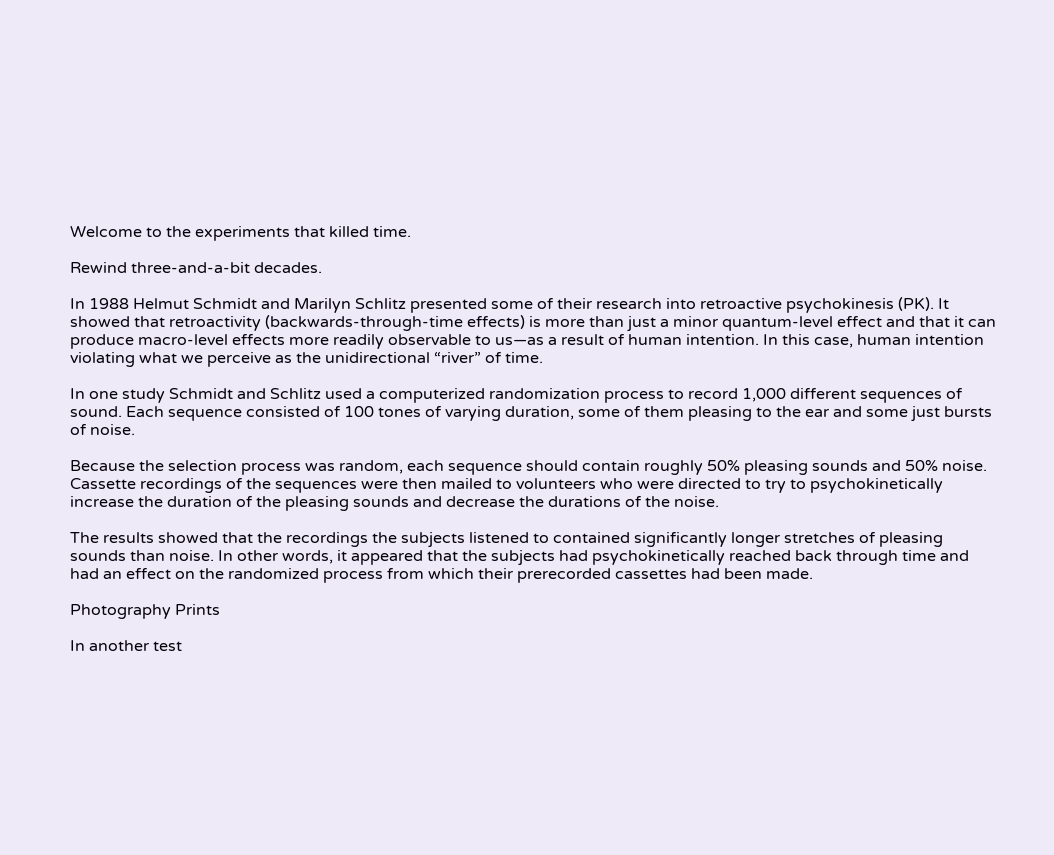Welcome to the experiments that killed time.

Rewind three-and-a-bit decades.

In 1988 Helmut Schmidt and Marilyn Schlitz presented some of their research into retroactive psychokinesis (PK). It showed that retroactivity (backwards-through-time effects) is more than just a minor quantum-level effect and that it can produce macro-level effects more readily observable to us—as a result of human intention. In this case, human intention violating what we perceive as the unidirectional “river” of time.

In one study Schmidt and Schlitz used a computerized randomization process to record 1,000 different sequences of sound. Each sequence consisted of 100 tones of varying duration, some of them pleasing to the ear and some just bursts of noise.

Because the selection process was random, each sequence should contain roughly 50% pleasing sounds and 50% noise. Cassette recordings of the sequences were then mailed to volunteers who were directed to try to psychokinetically increase the duration of the pleasing sounds and decrease the durations of the noise.

The results showed that the recordings the subjects listened to contained significantly longer stretches of pleasing sounds than noise. In other words, it appeared that the subjects had psychokinetically reached back through time and had an effect on the randomized process from which their prerecorded cassettes had been made.

Photography Prints

In another test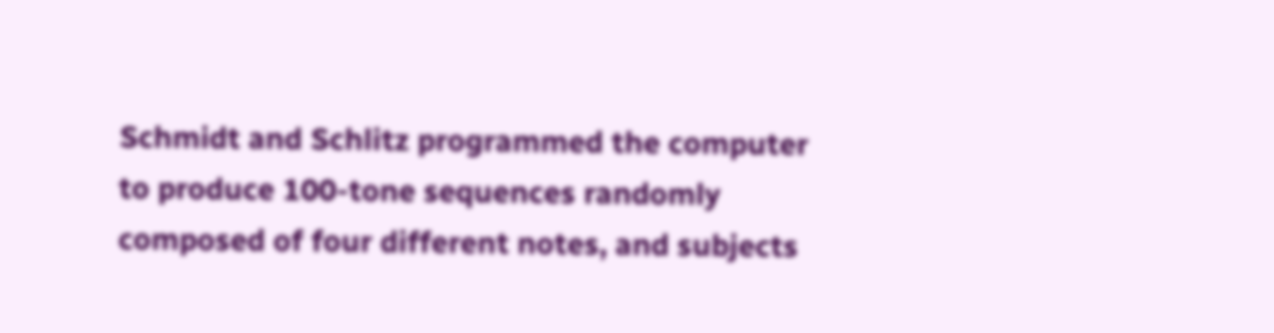Schmidt and Schlitz programmed the computer to produce 100-tone sequences randomly composed of four different notes, and subjects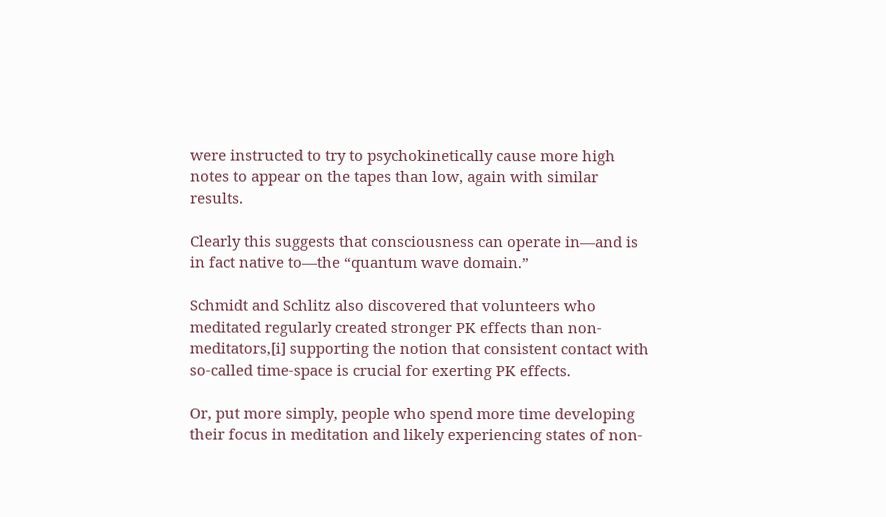were instructed to try to psychokinetically cause more high notes to appear on the tapes than low, again with similar results.

Clearly this suggests that consciousness can operate in—and is in fact native to—the “quantum wave domain.”

Schmidt and Schlitz also discovered that volunteers who meditated regularly created stronger PK effects than non-meditators,[i] supporting the notion that consistent contact with so-called time-space is crucial for exerting PK effects.

Or, put more simply, people who spend more time developing their focus in meditation and likely experiencing states of non-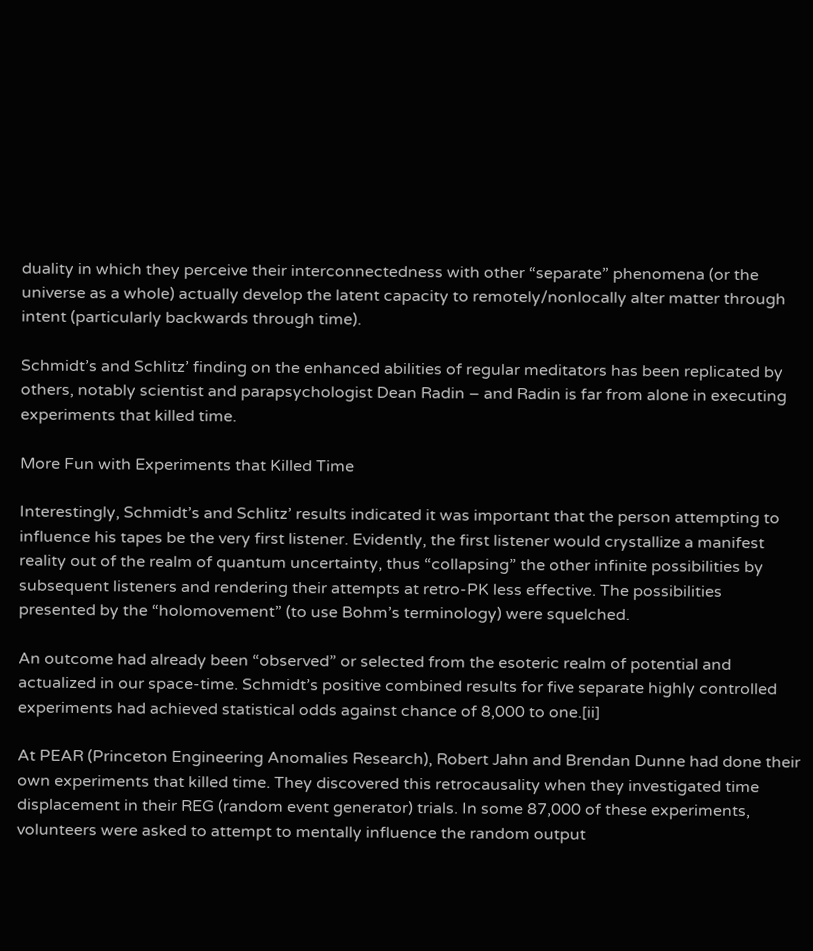duality in which they perceive their interconnectedness with other “separate” phenomena (or the universe as a whole) actually develop the latent capacity to remotely/nonlocally alter matter through intent (particularly backwards through time).

Schmidt’s and Schlitz’ finding on the enhanced abilities of regular meditators has been replicated by others, notably scientist and parapsychologist Dean Radin – and Radin is far from alone in executing experiments that killed time.

More Fun with Experiments that Killed Time

Interestingly, Schmidt’s and Schlitz’ results indicated it was important that the person attempting to influence his tapes be the very first listener. Evidently, the first listener would crystallize a manifest reality out of the realm of quantum uncertainty, thus “collapsing” the other infinite possibilities by subsequent listeners and rendering their attempts at retro-PK less effective. The possibilities presented by the “holomovement” (to use Bohm’s terminology) were squelched.

An outcome had already been “observed” or selected from the esoteric realm of potential and actualized in our space-time. Schmidt’s positive combined results for five separate highly controlled experiments had achieved statistical odds against chance of 8,000 to one.[ii]

At PEAR (Princeton Engineering Anomalies Research), Robert Jahn and Brendan Dunne had done their own experiments that killed time. They discovered this retrocausality when they investigated time displacement in their REG (random event generator) trials. In some 87,000 of these experiments, volunteers were asked to attempt to mentally influence the random output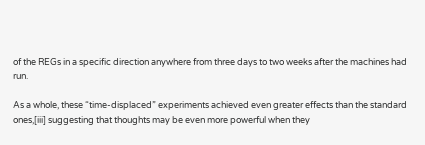of the REGs in a specific direction anywhere from three days to two weeks after the machines had run.

As a whole, these “time-displaced” experiments achieved even greater effects than the standard ones,[iii] suggesting that thoughts may be even more powerful when they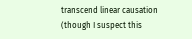transcend linear causation (though I suspect this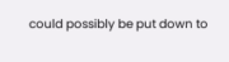could possibly be put down to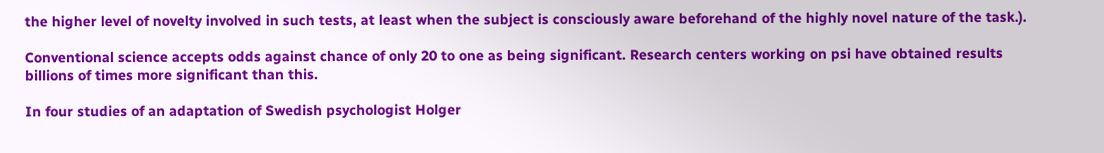the higher level of novelty involved in such tests, at least when the subject is consciously aware beforehand of the highly novel nature of the task.).

Conventional science accepts odds against chance of only 20 to one as being significant. Research centers working on psi have obtained results billions of times more significant than this.

In four studies of an adaptation of Swedish psychologist Holger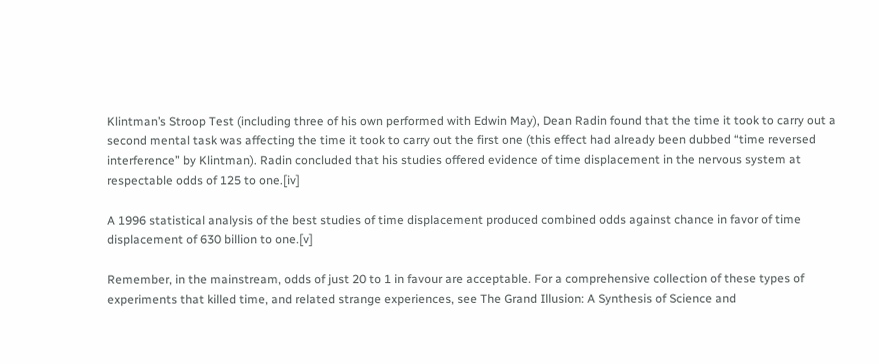Klintman’s Stroop Test (including three of his own performed with Edwin May), Dean Radin found that the time it took to carry out a second mental task was affecting the time it took to carry out the first one (this effect had already been dubbed “time reversed interference” by Klintman). Radin concluded that his studies offered evidence of time displacement in the nervous system at respectable odds of 125 to one.[iv]

A 1996 statistical analysis of the best studies of time displacement produced combined odds against chance in favor of time displacement of 630 billion to one.[v]

Remember, in the mainstream, odds of just 20 to 1 in favour are acceptable. For a comprehensive collection of these types of experiments that killed time, and related strange experiences, see The Grand Illusion: A Synthesis of Science and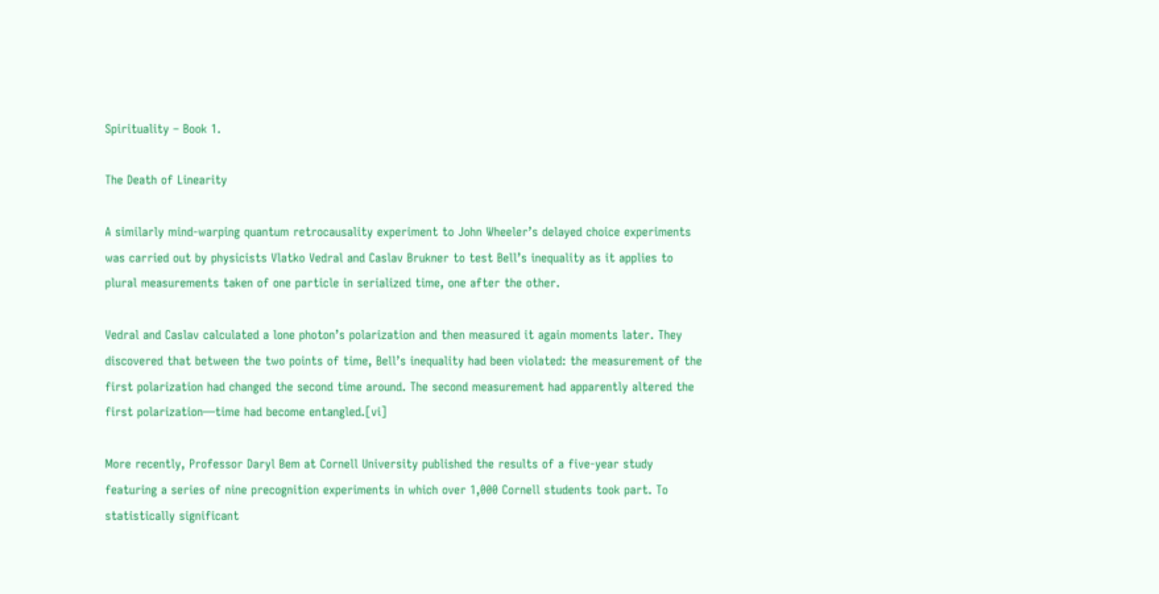Spirituality – Book 1.

The Death of Linearity

A similarly mind-warping quantum retrocausality experiment to John Wheeler’s delayed choice experiments was carried out by physicists Vlatko Vedral and Caslav Brukner to test Bell’s inequality as it applies to plural measurements taken of one particle in serialized time, one after the other.

Vedral and Caslav calculated a lone photon’s polarization and then measured it again moments later. They discovered that between the two points of time, Bell’s inequality had been violated: the measurement of the first polarization had changed the second time around. The second measurement had apparently altered the first polarization—time had become entangled.[vi]

More recently, Professor Daryl Bem at Cornell University published the results of a five-year study featuring a series of nine precognition experiments in which over 1,000 Cornell students took part. To statistically significant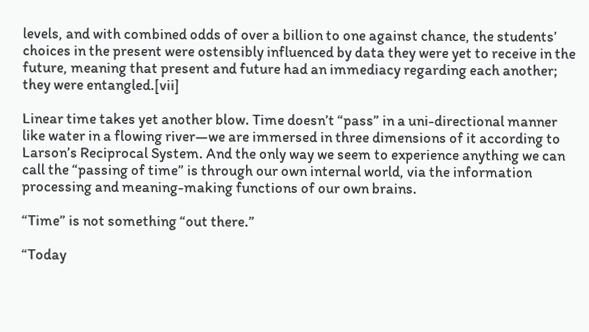levels, and with combined odds of over a billion to one against chance, the students’ choices in the present were ostensibly influenced by data they were yet to receive in the future, meaning that present and future had an immediacy regarding each another; they were entangled.[vii]

Linear time takes yet another blow. Time doesn’t “pass” in a uni-directional manner like water in a flowing river—we are immersed in three dimensions of it according to Larson’s Reciprocal System. And the only way we seem to experience anything we can call the “passing of time” is through our own internal world, via the information processing and meaning-making functions of our own brains.

“Time” is not something “out there.”

“Today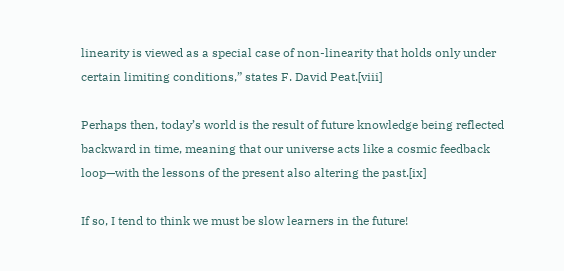linearity is viewed as a special case of non-linearity that holds only under certain limiting conditions,” states F. David Peat.[viii]

Perhaps then, today’s world is the result of future knowledge being reflected backward in time, meaning that our universe acts like a cosmic feedback loop—with the lessons of the present also altering the past.[ix]

If so, I tend to think we must be slow learners in the future!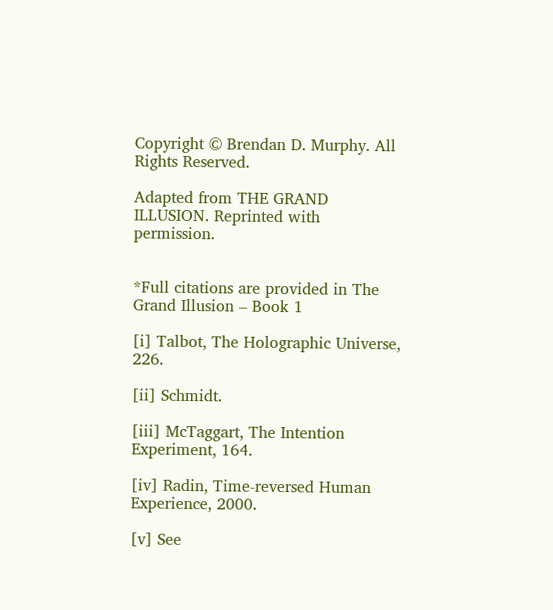Copyright © Brendan D. Murphy. All Rights Reserved.

Adapted from THE GRAND ILLUSION. Reprinted with permission.


*Full citations are provided in The Grand Illusion – Book 1

[i] Talbot, The Holographic Universe, 226.

[ii] Schmidt.

[iii] McTaggart, The Intention Experiment, 164.

[iv] Radin, Time-reversed Human Experience, 2000.

[v] See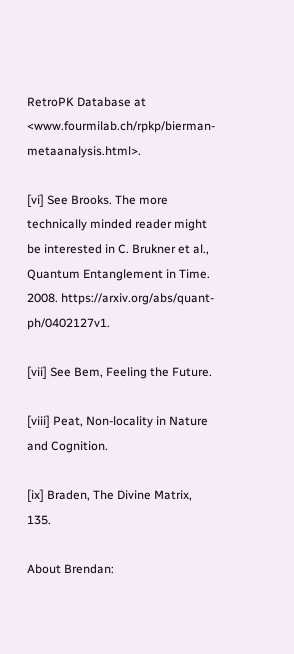RetroPK Database at <www.fourmilab.ch/rpkp/bierman-metaanalysis.html>.

[vi] See Brooks. The more technically minded reader might be interested in C. Brukner et al., Quantum Entanglement in Time. 2008. https://arxiv.org/abs/quant-ph/0402127v1.

[vii] See Bem, Feeling the Future.

[viii] Peat, Non-locality in Nature and Cognition.

[ix] Braden, The Divine Matrix, 135.

About Brendan: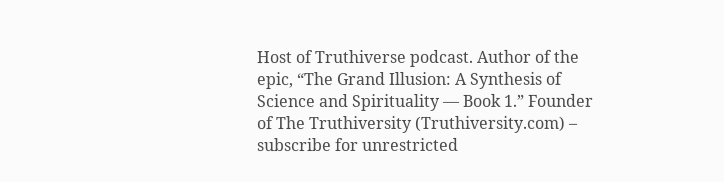Host of Truthiverse podcast. Author of the epic, “The Grand Illusion: A Synthesis of Science and Spirituality — Book 1.” Founder of The Truthiversity (Truthiversity.com) – subscribe for unrestricted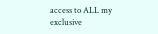access to ALL my exclusive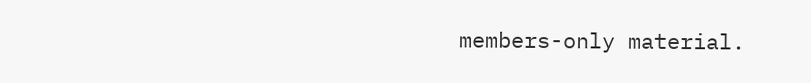members-only material.